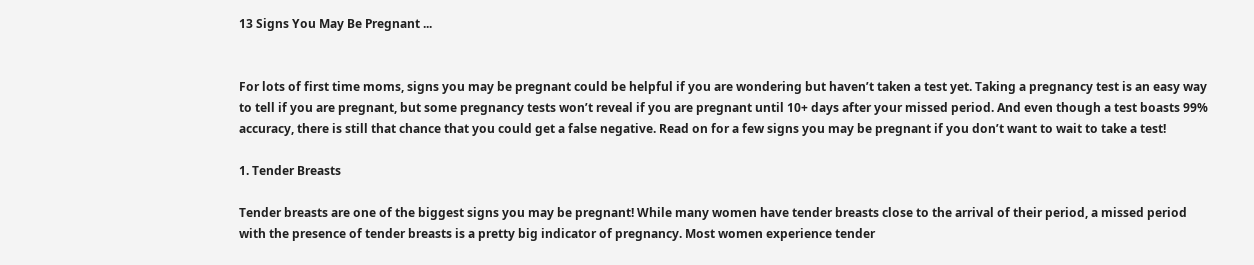13 Signs You May Be Pregnant ...


For lots of first time moms, signs you may be pregnant could be helpful if you are wondering but haven’t taken a test yet. Taking a pregnancy test is an easy way to tell if you are pregnant, but some pregnancy tests won’t reveal if you are pregnant until 10+ days after your missed period. And even though a test boasts 99% accuracy, there is still that chance that you could get a false negative. Read on for a few signs you may be pregnant if you don’t want to wait to take a test!

1. Tender Breasts

Tender breasts are one of the biggest signs you may be pregnant! While many women have tender breasts close to the arrival of their period, a missed period with the presence of tender breasts is a pretty big indicator of pregnancy. Most women experience tender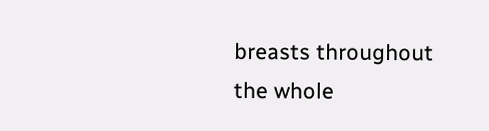breasts throughout the whole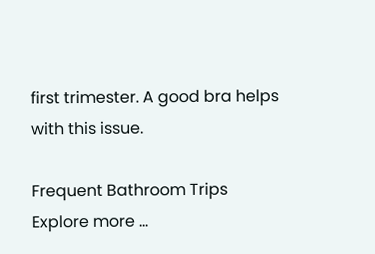first trimester. A good bra helps with this issue.

Frequent Bathroom Trips
Explore more ...